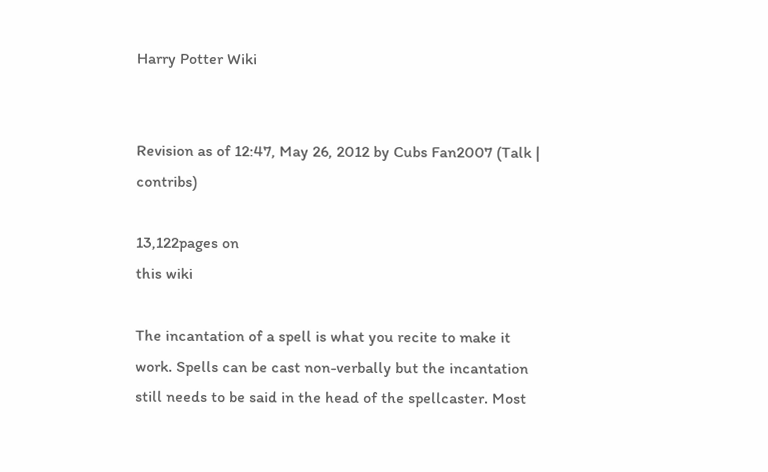Harry Potter Wiki


Revision as of 12:47, May 26, 2012 by Cubs Fan2007 (Talk | contribs)

13,122pages on
this wiki

The incantation of a spell is what you recite to make it work. Spells can be cast non-verbally but the incantation still needs to be said in the head of the spellcaster. Most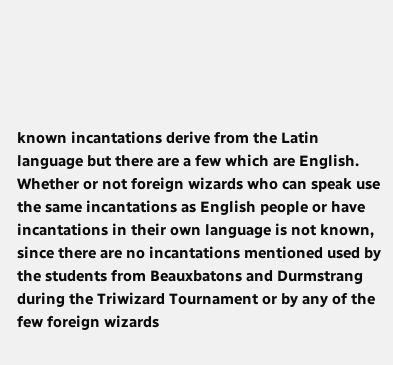known incantations derive from the Latin language but there are a few which are English. Whether or not foreign wizards who can speak use the same incantations as English people or have incantations in their own language is not known, since there are no incantations mentioned used by the students from Beauxbatons and Durmstrang during the Triwizard Tournament or by any of the few foreign wizards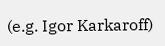(e.g. Igor Karkaroff)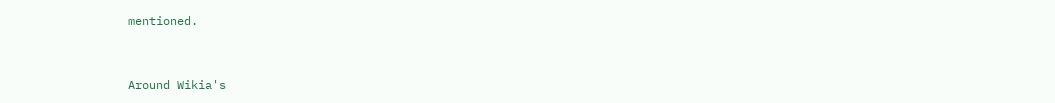mentioned.


Around Wikia's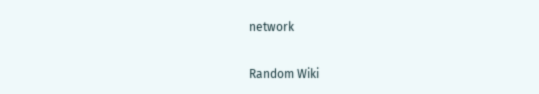network

Random Wiki